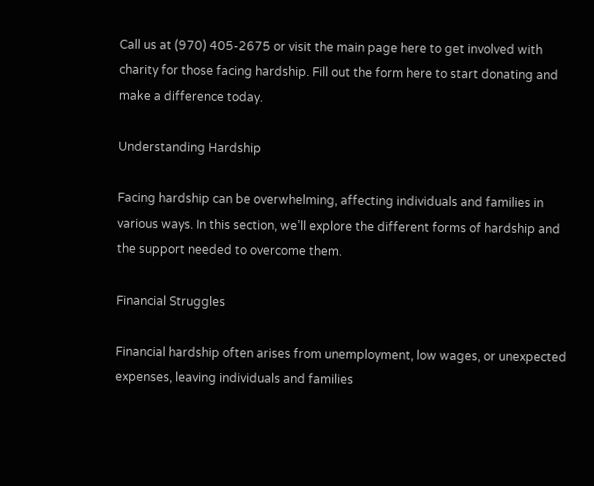Call us at (970) 405-2675 or visit the main page here to get involved with charity for those facing hardship. Fill out the form here to start donating and make a difference today.

Understanding Hardship

Facing hardship can be overwhelming, affecting individuals and families in various ways. In this section, we’ll explore the different forms of hardship and the support needed to overcome them.

Financial Struggles

Financial hardship often arises from unemployment, low wages, or unexpected expenses, leaving individuals and families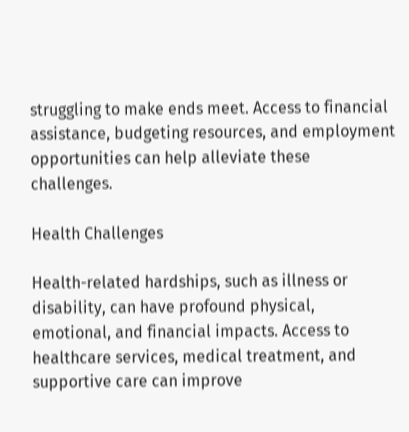struggling to make ends meet. Access to financial assistance, budgeting resources, and employment opportunities can help alleviate these challenges.

Health Challenges

Health-related hardships, such as illness or disability, can have profound physical, emotional, and financial impacts. Access to healthcare services, medical treatment, and supportive care can improve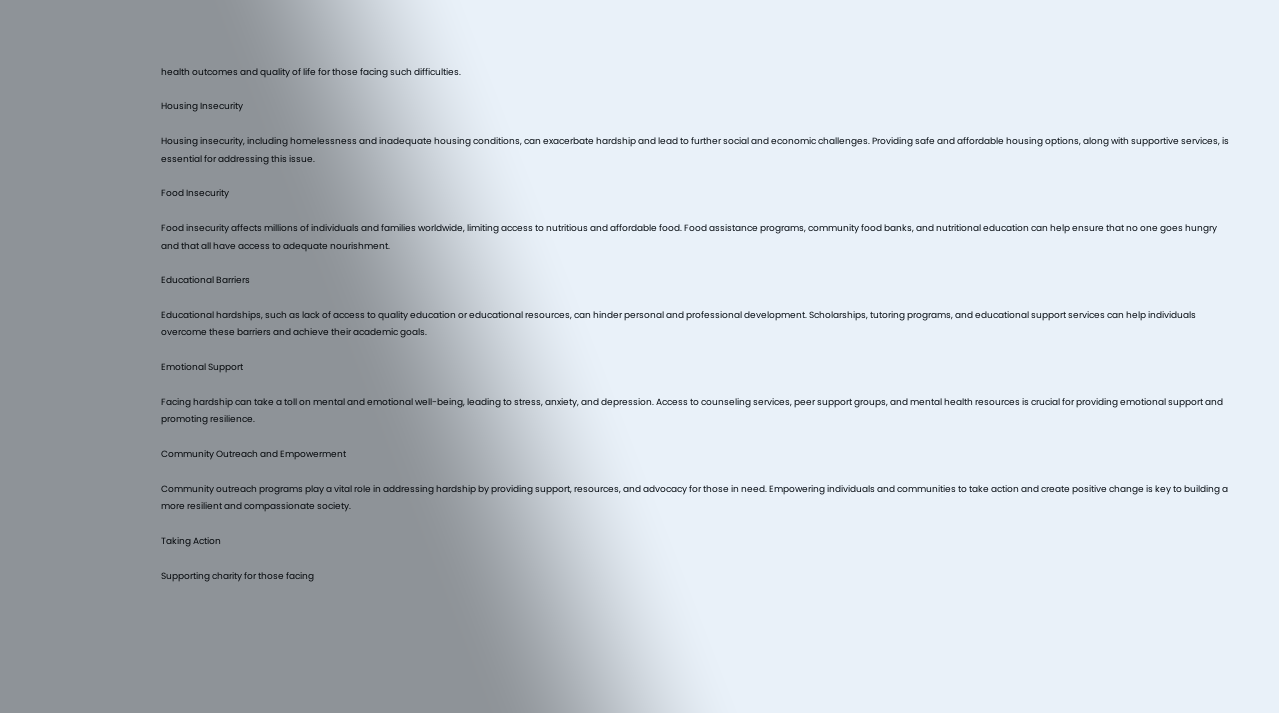health outcomes and quality of life for those facing such difficulties.

Housing Insecurity

Housing insecurity, including homelessness and inadequate housing conditions, can exacerbate hardship and lead to further social and economic challenges. Providing safe and affordable housing options, along with supportive services, is essential for addressing this issue.

Food Insecurity

Food insecurity affects millions of individuals and families worldwide, limiting access to nutritious and affordable food. Food assistance programs, community food banks, and nutritional education can help ensure that no one goes hungry and that all have access to adequate nourishment.

Educational Barriers

Educational hardships, such as lack of access to quality education or educational resources, can hinder personal and professional development. Scholarships, tutoring programs, and educational support services can help individuals overcome these barriers and achieve their academic goals.

Emotional Support

Facing hardship can take a toll on mental and emotional well-being, leading to stress, anxiety, and depression. Access to counseling services, peer support groups, and mental health resources is crucial for providing emotional support and promoting resilience.

Community Outreach and Empowerment

Community outreach programs play a vital role in addressing hardship by providing support, resources, and advocacy for those in need. Empowering individuals and communities to take action and create positive change is key to building a more resilient and compassionate society.

Taking Action

Supporting charity for those facing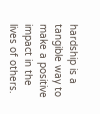hardship is a tangible way to make a positive impact in the lives of others.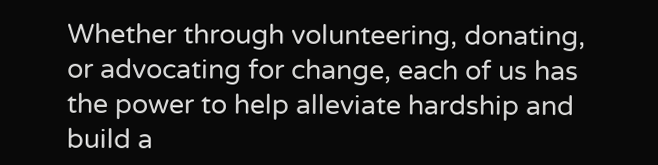Whether through volunteering, donating, or advocating for change, each of us has the power to help alleviate hardship and build a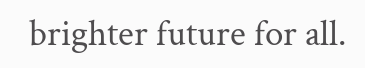brighter future for all.